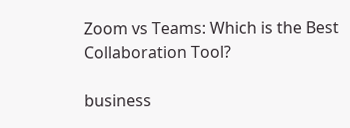Zoom vs Teams: Which is the Best Collaboration Tool?

business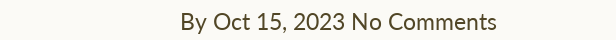By Oct 15, 2023 No Comments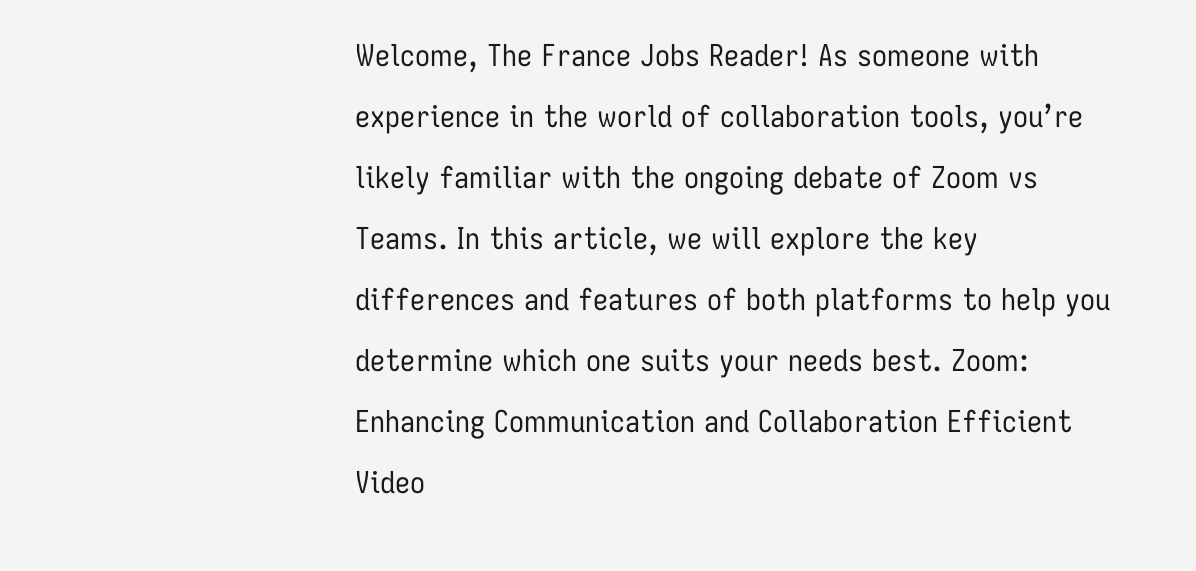Welcome, The France Jobs Reader! As someone with experience in the world of collaboration tools, you’re likely familiar with the ongoing debate of Zoom vs Teams. In this article, we will explore the key differences and features of both platforms to help you determine which one suits your needs best. Zoom: Enhancing Communication and Collaboration Efficient Video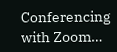Conferencing with Zoom…